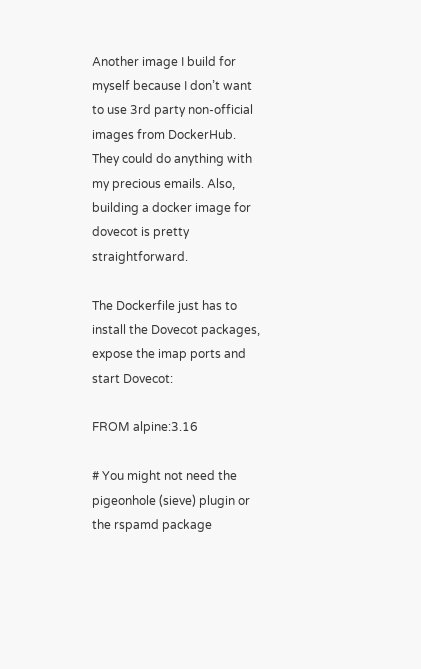Another image I build for myself because I don’t want to use 3rd party non-official images from DockerHub. They could do anything with my precious emails. Also, building a docker image for dovecot is pretty straightforward.

The Dockerfile just has to install the Dovecot packages, expose the imap ports and start Dovecot:

FROM alpine:3.16

# You might not need the pigeonhole (sieve) plugin or the rspamd package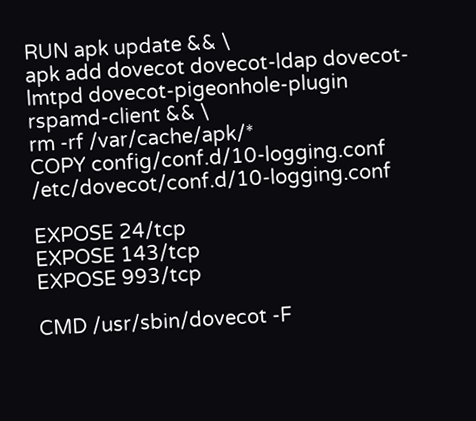RUN apk update && \
apk add dovecot dovecot-ldap dovecot-lmtpd dovecot-pigeonhole-plugin rspamd-client && \
rm -rf /var/cache/apk/*
COPY config/conf.d/10-logging.conf /etc/dovecot/conf.d/10-logging.conf

EXPOSE 24/tcp
EXPOSE 143/tcp
EXPOSE 993/tcp

CMD /usr/sbin/dovecot -F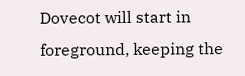Dovecot will start in foreground, keeping the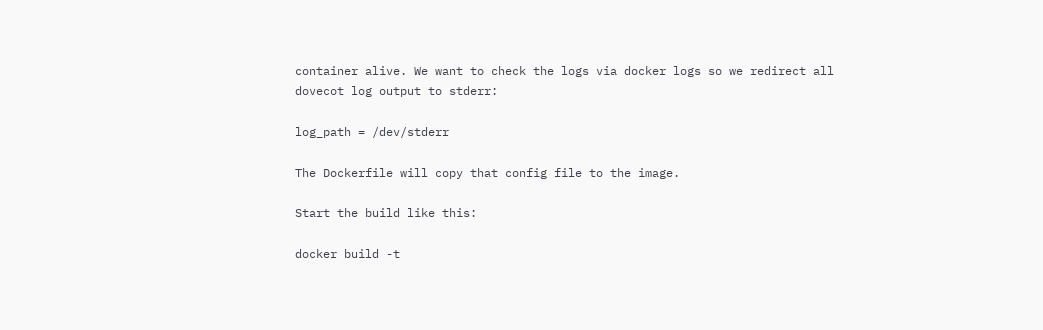container alive. We want to check the logs via docker logs so we redirect all dovecot log output to stderr:

log_path = /dev/stderr

The Dockerfile will copy that config file to the image.

Start the build like this:

docker build -t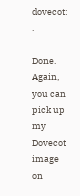dovecot: .

Done. Again, you can pick up my Dovecot image on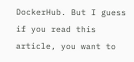DockerHub. But I guess if you read this article, you want to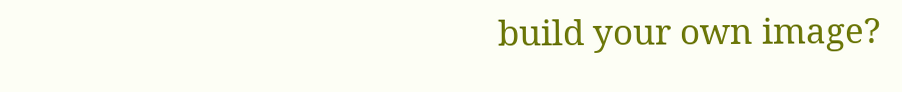build your own image?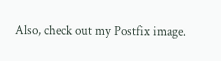Also, check out my Postfix image.